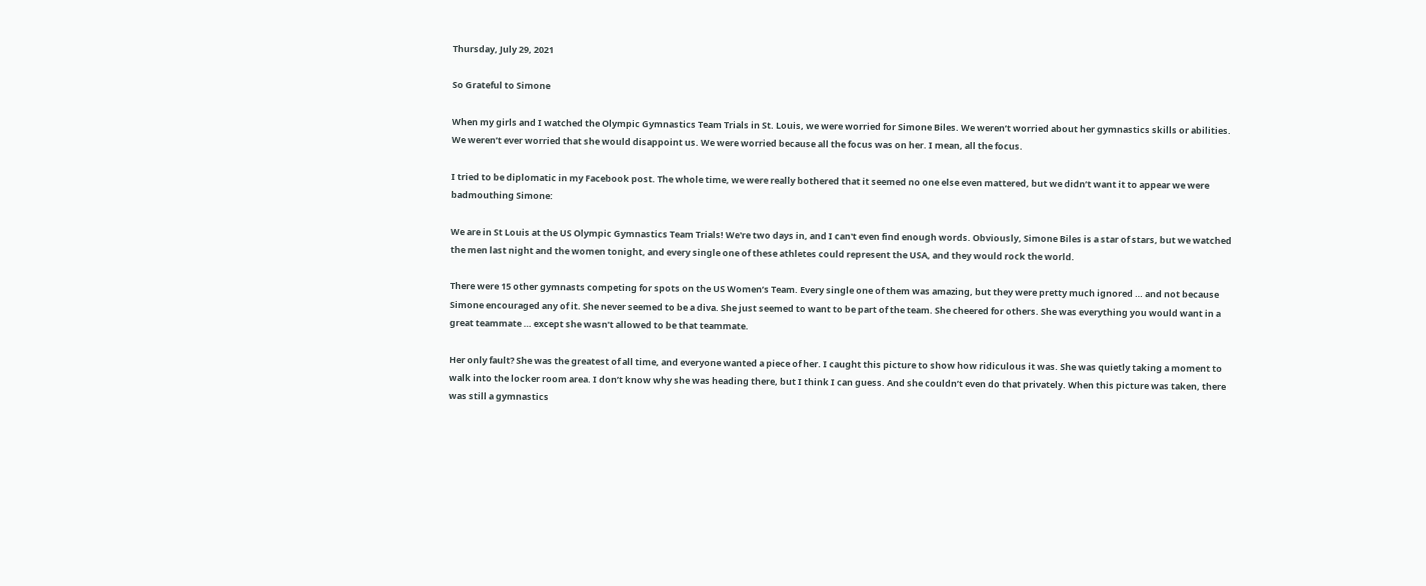Thursday, July 29, 2021

So Grateful to Simone

When my girls and I watched the Olympic Gymnastics Team Trials in St. Louis, we were worried for Simone Biles. We weren’t worried about her gymnastics skills or abilities. We weren’t ever worried that she would disappoint us. We were worried because all the focus was on her. I mean, all the focus.

I tried to be diplomatic in my Facebook post. The whole time, we were really bothered that it seemed no one else even mattered, but we didn’t want it to appear we were badmouthing Simone:

We are in St Louis at the US Olympic Gymnastics Team Trials! We're two days in, and I can't even find enough words. Obviously, Simone Biles is a star of stars, but we watched the men last night and the women tonight, and every single one of these athletes could represent the USA, and they would rock the world.

There were 15 other gymnasts competing for spots on the US Women’s Team. Every single one of them was amazing, but they were pretty much ignored … and not because Simone encouraged any of it. She never seemed to be a diva. She just seemed to want to be part of the team. She cheered for others. She was everything you would want in a great teammate … except she wasn’t allowed to be that teammate.

Her only fault? She was the greatest of all time, and everyone wanted a piece of her. I caught this picture to show how ridiculous it was. She was quietly taking a moment to walk into the locker room area. I don’t know why she was heading there, but I think I can guess. And she couldn’t even do that privately. When this picture was taken, there was still a gymnastics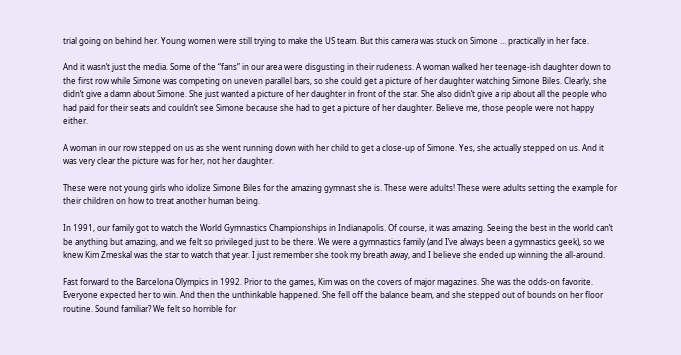trial going on behind her. Young women were still trying to make the US team. But this camera was stuck on Simone … practically in her face.

And it wasn’t just the media. Some of the “fans” in our area were disgusting in their rudeness. A woman walked her teenage-ish daughter down to the first row while Simone was competing on uneven parallel bars, so she could get a picture of her daughter watching Simone Biles. Clearly, she didn’t give a damn about Simone. She just wanted a picture of her daughter in front of the star. She also didn’t give a rip about all the people who had paid for their seats and couldn’t see Simone because she had to get a picture of her daughter. Believe me, those people were not happy either.

A woman in our row stepped on us as she went running down with her child to get a close-up of Simone. Yes, she actually stepped on us. And it was very clear the picture was for her, not her daughter.

These were not young girls who idolize Simone Biles for the amazing gymnast she is. These were adults! These were adults setting the example for their children on how to treat another human being.

In 1991, our family got to watch the World Gymnastics Championships in Indianapolis. Of course, it was amazing. Seeing the best in the world can’t be anything but amazing, and we felt so privileged just to be there. We were a gymnastics family (and I’ve always been a gymnastics geek), so we knew Kim Zmeskal was the star to watch that year. I just remember she took my breath away, and I believe she ended up winning the all-around.

Fast forward to the Barcelona Olympics in 1992. Prior to the games, Kim was on the covers of major magazines. She was the odds-on favorite. Everyone expected her to win. And then the unthinkable happened. She fell off the balance beam, and she stepped out of bounds on her floor routine. Sound familiar? We felt so horrible for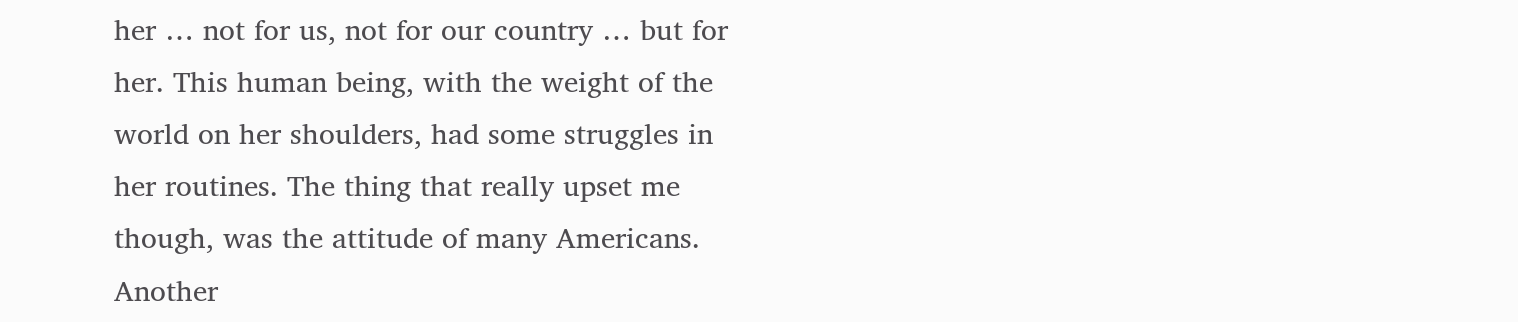her … not for us, not for our country … but for her. This human being, with the weight of the world on her shoulders, had some struggles in her routines. The thing that really upset me though, was the attitude of many Americans. Another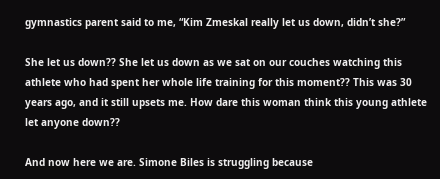gymnastics parent said to me, “Kim Zmeskal really let us down, didn’t she?”

She let us down?? She let us down as we sat on our couches watching this athlete who had spent her whole life training for this moment?? This was 30 years ago, and it still upsets me. How dare this woman think this young athlete let anyone down??

And now here we are. Simone Biles is struggling because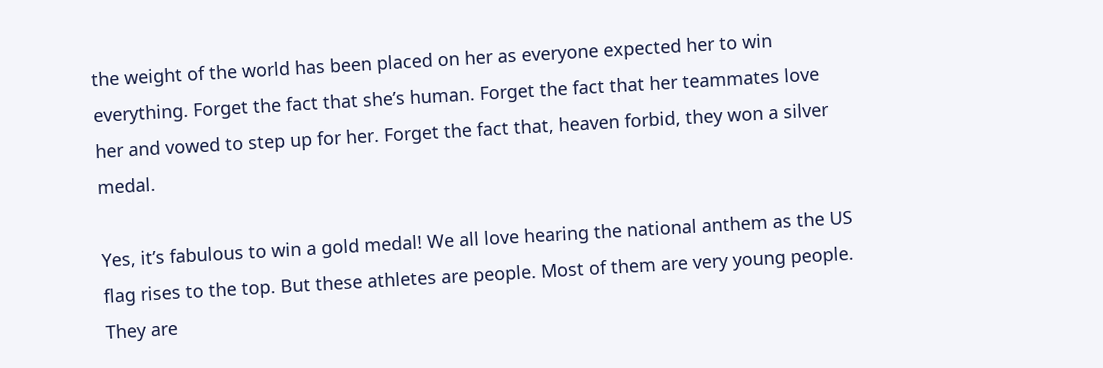the weight of the world has been placed on her as everyone expected her to win everything. Forget the fact that she’s human. Forget the fact that her teammates love her and vowed to step up for her. Forget the fact that, heaven forbid, they won a silver medal.

Yes, it’s fabulous to win a gold medal! We all love hearing the national anthem as the US flag rises to the top. But these athletes are people. Most of them are very young people. They are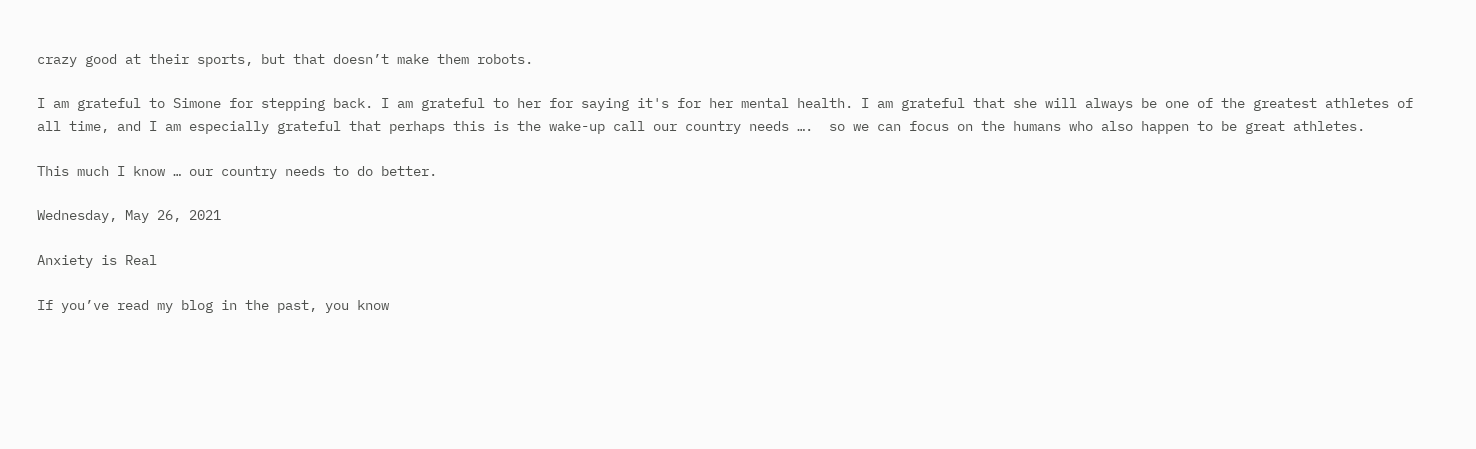crazy good at their sports, but that doesn’t make them robots.

I am grateful to Simone for stepping back. I am grateful to her for saying it's for her mental health. I am grateful that she will always be one of the greatest athletes of all time, and I am especially grateful that perhaps this is the wake-up call our country needs ….  so we can focus on the humans who also happen to be great athletes.

This much I know … our country needs to do better.

Wednesday, May 26, 2021

Anxiety is Real

If you’ve read my blog in the past, you know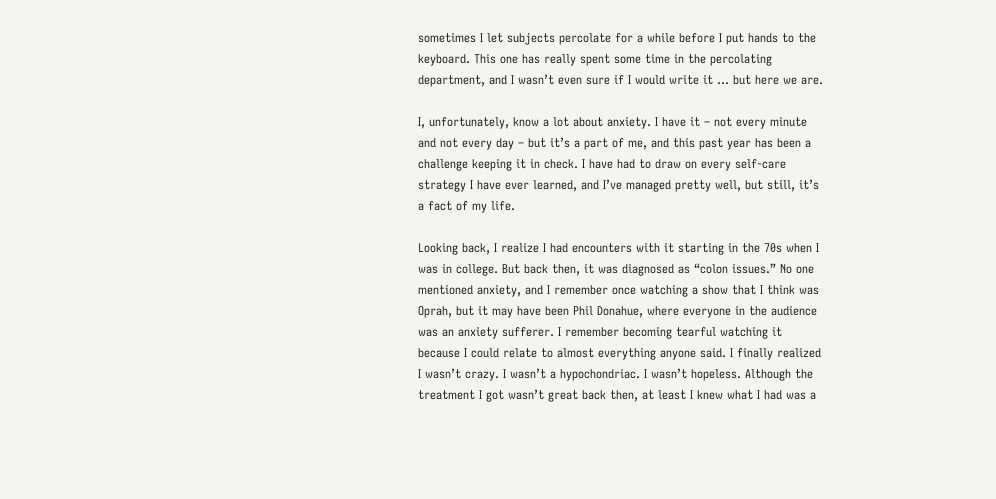sometimes I let subjects percolate for a while before I put hands to the keyboard. This one has really spent some time in the percolating department, and I wasn’t even sure if I would write it ... but here we are.

I, unfortunately, know a lot about anxiety. I have it – not every minute and not every day – but it’s a part of me, and this past year has been a challenge keeping it in check. I have had to draw on every self-care strategy I have ever learned, and I’ve managed pretty well, but still, it’s a fact of my life.

Looking back, I realize I had encounters with it starting in the 70s when I was in college. But back then, it was diagnosed as “colon issues.” No one mentioned anxiety, and I remember once watching a show that I think was Oprah, but it may have been Phil Donahue, where everyone in the audience was an anxiety sufferer. I remember becoming tearful watching it because I could relate to almost everything anyone said. I finally realized I wasn’t crazy. I wasn’t a hypochondriac. I wasn’t hopeless. Although the treatment I got wasn’t great back then, at least I knew what I had was a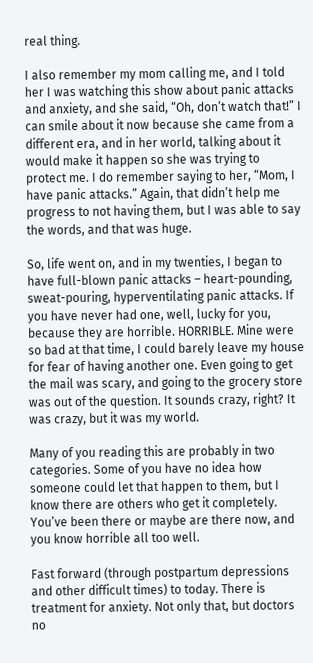real thing.

I also remember my mom calling me, and I told her I was watching this show about panic attacks and anxiety, and she said, “Oh, don’t watch that!” I can smile about it now because she came from a different era, and in her world, talking about it would make it happen so she was trying to protect me. I do remember saying to her, “Mom, I have panic attacks.” Again, that didn’t help me progress to not having them, but I was able to say the words, and that was huge.

So, life went on, and in my twenties, I began to have full-blown panic attacks – heart-pounding, sweat-pouring, hyperventilating panic attacks. If you have never had one, well, lucky for you, because they are horrible. HORRIBLE. Mine were so bad at that time, I could barely leave my house for fear of having another one. Even going to get the mail was scary, and going to the grocery store was out of the question. It sounds crazy, right? It was crazy, but it was my world.

Many of you reading this are probably in two categories. Some of you have no idea how someone could let that happen to them, but I know there are others who get it completely. You’ve been there or maybe are there now, and you know horrible all too well.

Fast forward (through postpartum depressions and other difficult times) to today. There is treatment for anxiety. Not only that, but doctors no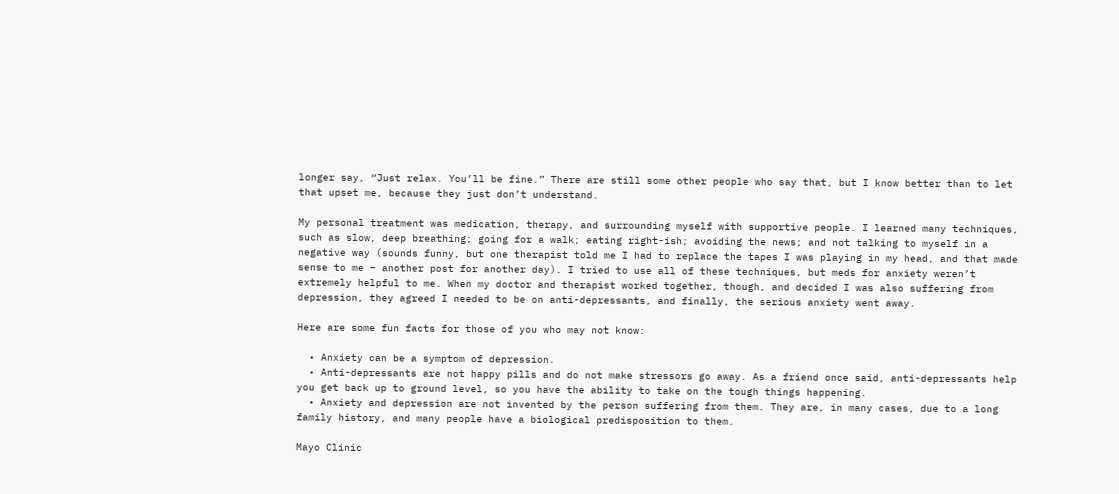longer say, “Just relax. You’ll be fine.” There are still some other people who say that, but I know better than to let that upset me, because they just don’t understand.

My personal treatment was medication, therapy, and surrounding myself with supportive people. I learned many techniques, such as slow, deep breathing; going for a walk; eating right-ish; avoiding the news; and not talking to myself in a negative way (sounds funny, but one therapist told me I had to replace the tapes I was playing in my head, and that made sense to me – another post for another day). I tried to use all of these techniques, but meds for anxiety weren’t extremely helpful to me. When my doctor and therapist worked together, though, and decided I was also suffering from depression, they agreed I needed to be on anti-depressants, and finally, the serious anxiety went away.

Here are some fun facts for those of you who may not know:

  • Anxiety can be a symptom of depression.
  • Anti-depressants are not happy pills and do not make stressors go away. As a friend once said, anti-depressants help you get back up to ground level, so you have the ability to take on the tough things happening.
  • Anxiety and depression are not invented by the person suffering from them. They are, in many cases, due to a long family history, and many people have a biological predisposition to them.

Mayo Clinic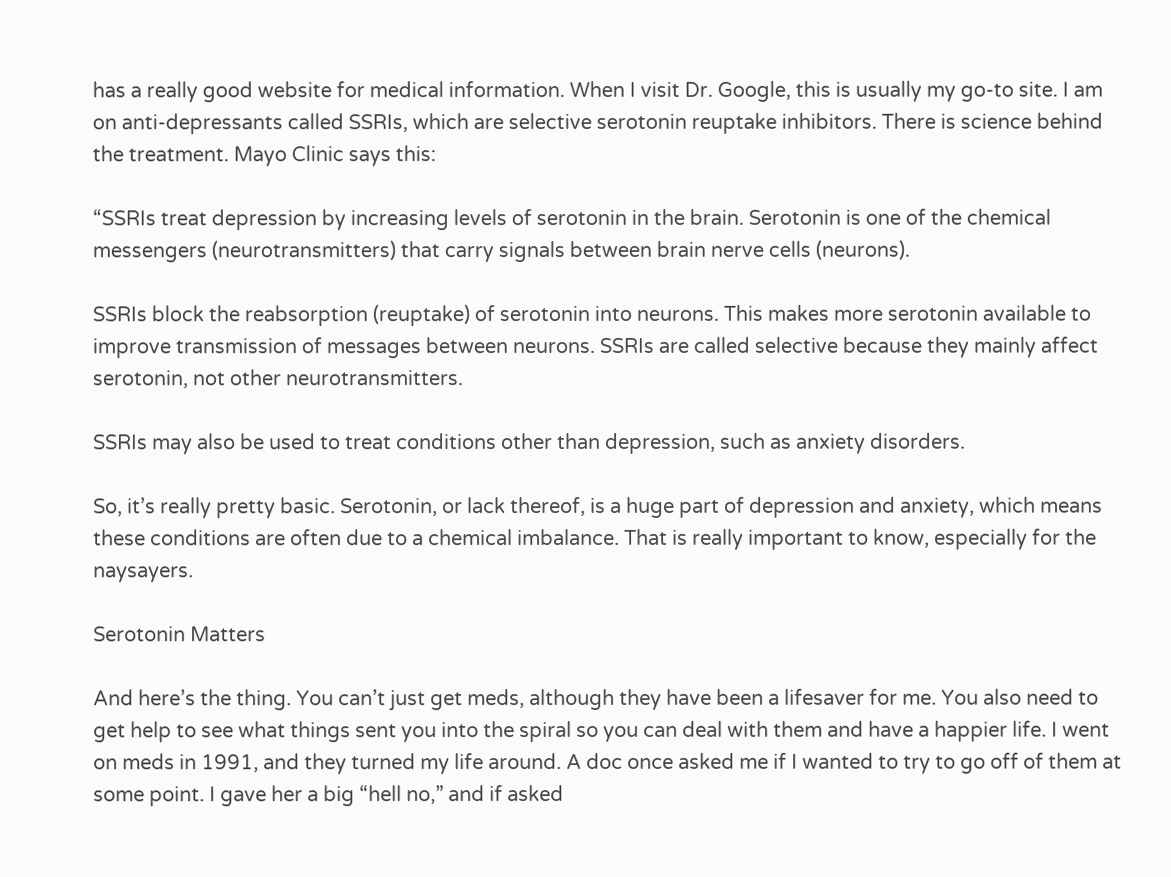has a really good website for medical information. When I visit Dr. Google, this is usually my go-to site. I am on anti-depressants called SSRIs, which are selective serotonin reuptake inhibitors. There is science behind the treatment. Mayo Clinic says this:

“SSRIs treat depression by increasing levels of serotonin in the brain. Serotonin is one of the chemical messengers (neurotransmitters) that carry signals between brain nerve cells (neurons).

SSRIs block the reabsorption (reuptake) of serotonin into neurons. This makes more serotonin available to improve transmission of messages between neurons. SSRIs are called selective because they mainly affect serotonin, not other neurotransmitters.

SSRIs may also be used to treat conditions other than depression, such as anxiety disorders.

So, it’s really pretty basic. Serotonin, or lack thereof, is a huge part of depression and anxiety, which means these conditions are often due to a chemical imbalance. That is really important to know, especially for the naysayers.

Serotonin Matters

And here’s the thing. You can’t just get meds, although they have been a lifesaver for me. You also need to get help to see what things sent you into the spiral so you can deal with them and have a happier life. I went on meds in 1991, and they turned my life around. A doc once asked me if I wanted to try to go off of them at some point. I gave her a big “hell no,” and if asked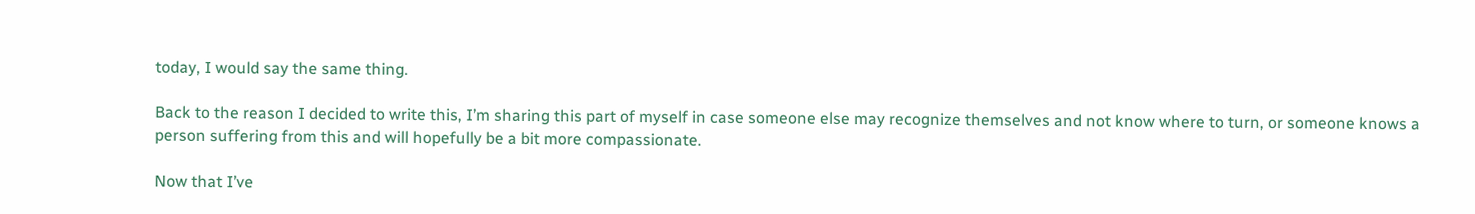today, I would say the same thing.

Back to the reason I decided to write this, I’m sharing this part of myself in case someone else may recognize themselves and not know where to turn, or someone knows a person suffering from this and will hopefully be a bit more compassionate.

Now that I’ve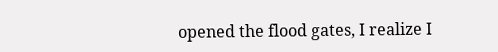opened the flood gates, I realize I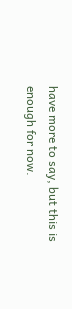have more to say, but this is enough for now.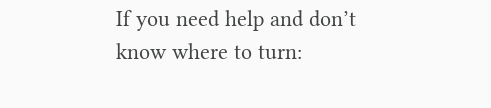If you need help and don’t know where to turn: